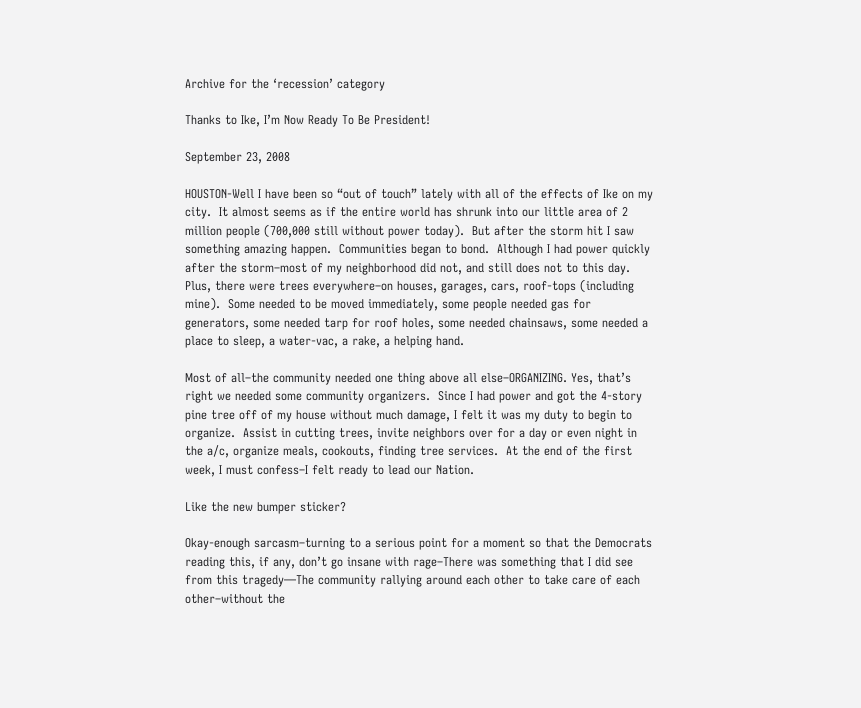Archive for the ‘recession’ category

Thanks to Ike, I’m Now Ready To Be President!

September 23, 2008

HOUSTON-Well I have been so “out of touch” lately with all of the effects of Ike on my city.  It almost seems as if the entire world has shrunk into our little area of 2 million people (700,000 still without power today).  But after the storm hit I saw something amazing happen.  Communities began to bond.  Although I had power quickly after the storm–most of my neighborhood did not, and still does not to this day.  Plus, there were trees everywhere–on houses, garages, cars, roof-tops (including mine).  Some needed to be moved immediately, some people needed gas for generators, some needed tarp for roof holes, some needed chainsaws, some needed a place to sleep, a water-vac, a rake, a helping hand.

Most of all–the community needed one thing above all else–ORGANIZING. Yes, that’s right we needed some community organizers.  Since I had power and got the 4-story pine tree off of my house without much damage, I felt it was my duty to begin to organize.  Assist in cutting trees, invite neighbors over for a day or even night in the a/c, organize meals, cookouts, finding tree services.  At the end of the first week, I must confess–I felt ready to lead our Nation.

Like the new bumper sticker?

Okay-enough sarcasm–turning to a serious point for a moment so that the Democrats reading this, if any, don’t go insane with rage–There was something that I did see from this tragedy—The community rallying around each other to take care of each other–without the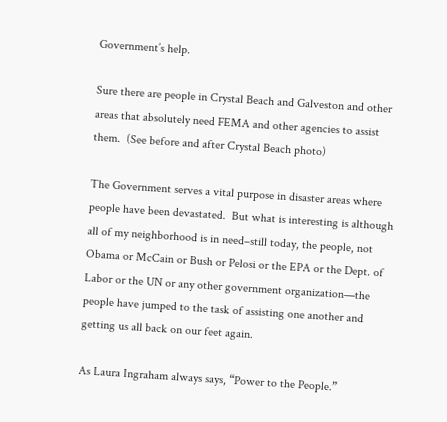Government’s help.

Sure there are people in Crystal Beach and Galveston and other areas that absolutely need FEMA and other agencies to assist them.  (See before and after Crystal Beach photo)

The Government serves a vital purpose in disaster areas where people have been devastated.  But what is interesting is although all of my neighborhood is in need–still today, the people, not Obama or McCain or Bush or Pelosi or the EPA or the Dept. of Labor or the UN or any other government organization—the people have jumped to the task of assisting one another and getting us all back on our feet again.

As Laura Ingraham always says, “Power to the People.”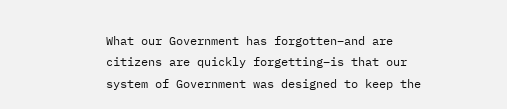What our Government has forgotten–and are citizens are quickly forgetting–is that our system of Government was designed to keep the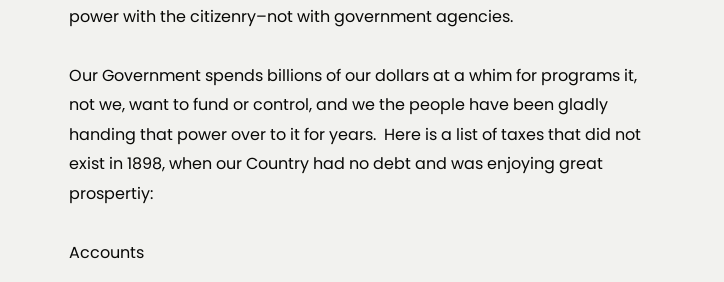power with the citizenry–not with government agencies.

Our Government spends billions of our dollars at a whim for programs it, not we, want to fund or control, and we the people have been gladly handing that power over to it for years.  Here is a list of taxes that did not exist in 1898, when our Country had no debt and was enjoying great prospertiy:

Accounts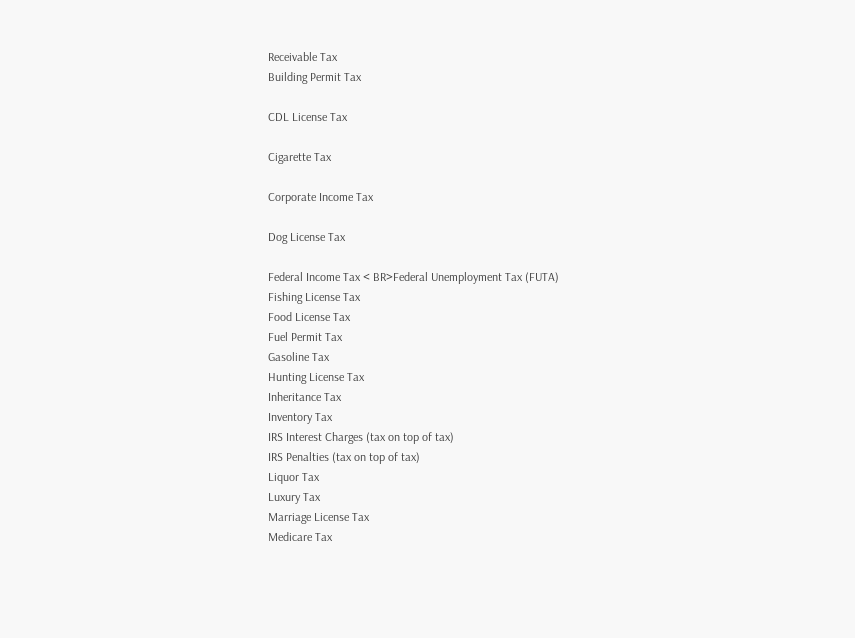Receivable Tax
Building Permit Tax

CDL License Tax

Cigarette Tax

Corporate Income Tax

Dog License Tax

Federal Income Tax < BR>Federal Unemployment Tax (FUTA)
Fishing License Tax
Food License Tax
Fuel Permit Tax
Gasoline Tax
Hunting License Tax
Inheritance Tax
Inventory Tax
IRS Interest Charges (tax on top of tax)
IRS Penalties (tax on top of tax)
Liquor Tax
Luxury Tax
Marriage License Tax
Medicare Tax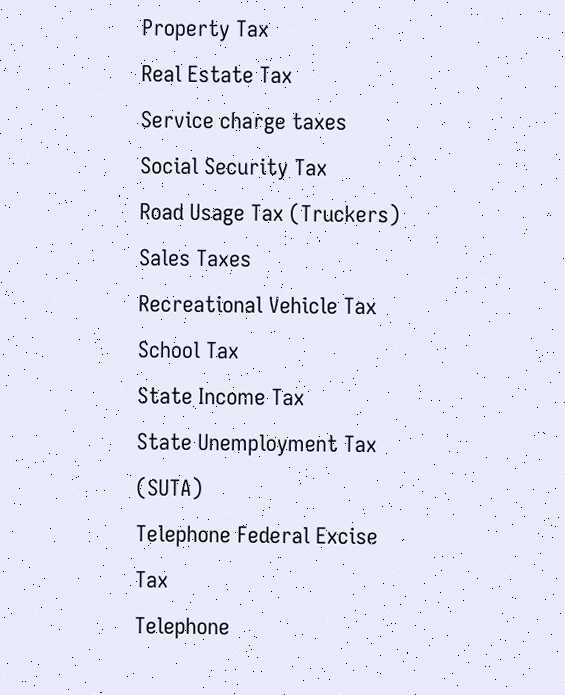Property Tax
Real Estate Tax
Service charge taxes
Social Security Tax
Road Usage Tax (Truckers)
Sales Taxes
Recreational Vehicle Tax
School Tax
State Income Tax
State Unemployment Tax (SUTA)
Telephone Federal Excise Tax
Telephone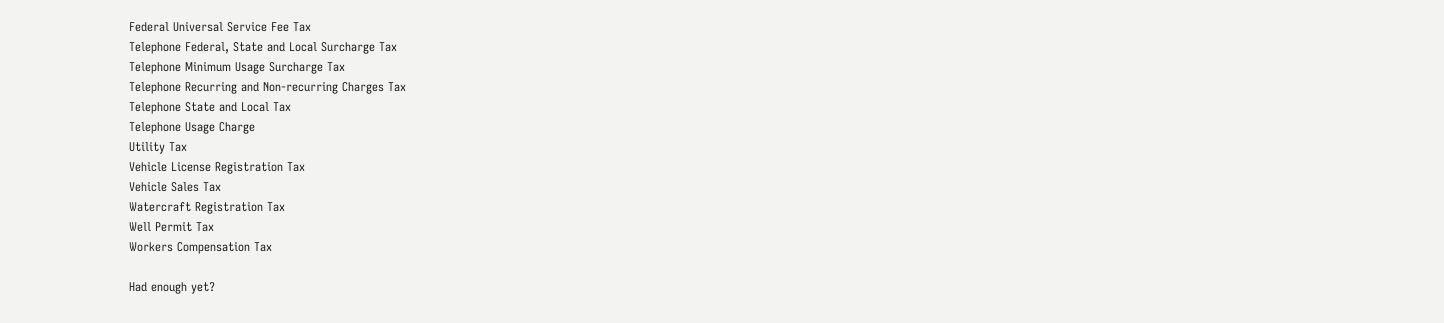Federal Universal Service Fee Tax
Telephone Federal, State and Local Surcharge Tax
Telephone Minimum Usage Surcharge Tax
Telephone Recurring and Non-recurring Charges Tax
Telephone State and Local Tax
Telephone Usage Charge
Utility Tax
Vehicle License Registration Tax
Vehicle Sales Tax
Watercraft Registration Tax
Well Permit Tax
Workers Compensation Tax

Had enough yet?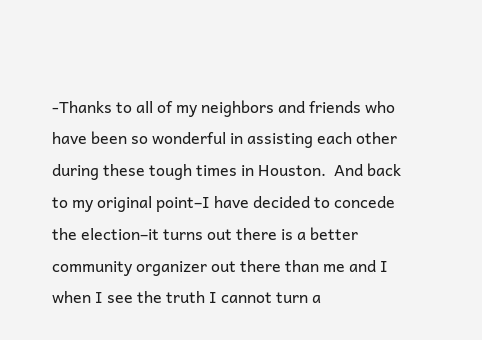-Thanks to all of my neighbors and friends who have been so wonderful in assisting each other during these tough times in Houston.  And back to my original point–I have decided to concede the election–it turns out there is a better community organizer out there than me and I when I see the truth I cannot turn a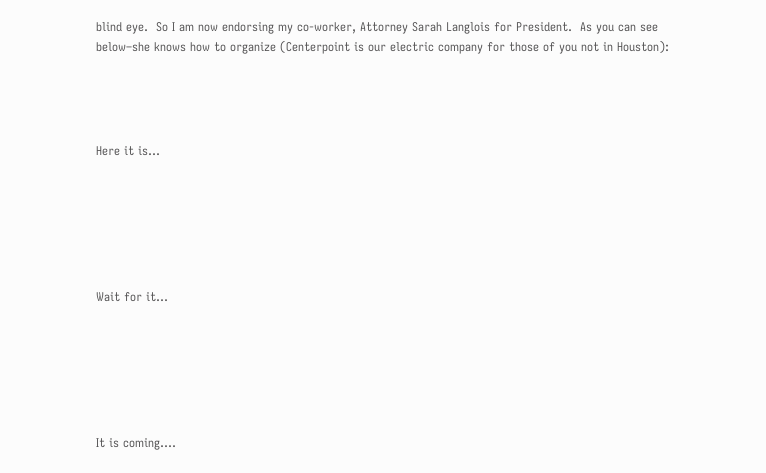blind eye.  So I am now endorsing my co-worker, Attorney Sarah Langlois for President.  As you can see below–she knows how to organize (Centerpoint is our electric company for those of you not in Houston):




Here it is…






Wait for it…






It is coming….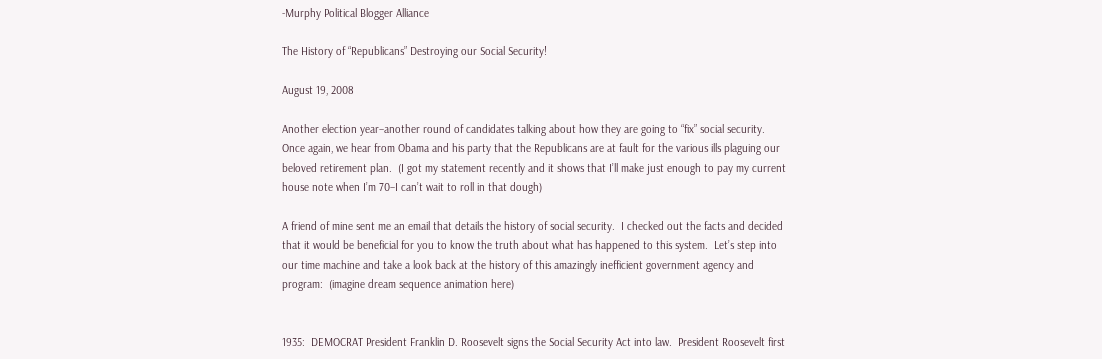-Murphy Political Blogger Alliance

The History of “Republicans” Destroying our Social Security!

August 19, 2008

Another election year–another round of candidates talking about how they are going to “fix” social security.  Once again, we hear from Obama and his party that the Republicans are at fault for the various ills plaguing our beloved retirement plan.  (I got my statement recently and it shows that I’ll make just enough to pay my current house note when I’m 70–I can’t wait to roll in that dough)

A friend of mine sent me an email that details the history of social security.  I checked out the facts and decided that it would be beneficial for you to know the truth about what has happened to this system.  Let’s step into our time machine and take a look back at the history of this amazingly inefficient government agency and program:  (imagine dream sequence animation here)


1935:  DEMOCRAT President Franklin D. Roosevelt signs the Social Security Act into law.  President Roosevelt first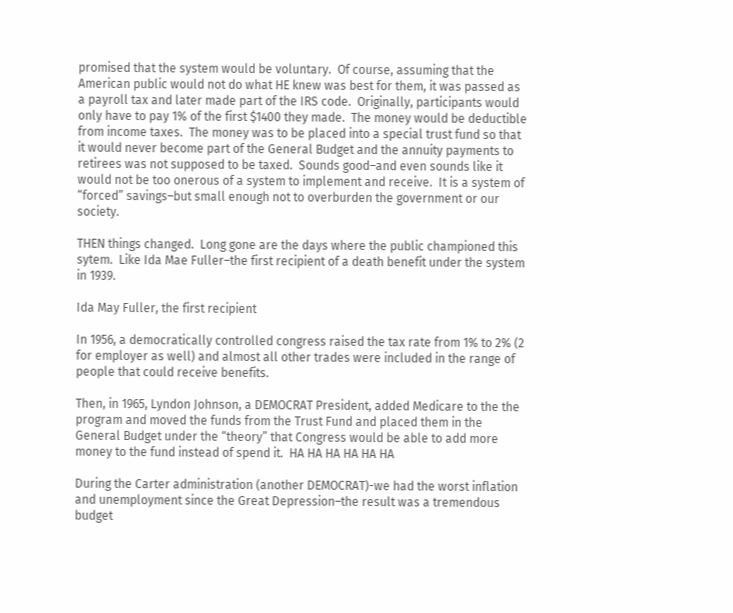promised that the system would be voluntary.  Of course, assuming that the American public would not do what HE knew was best for them, it was passed as a payroll tax and later made part of the IRS code.  Originally, participants would only have to pay 1% of the first $1400 they made.  The money would be deductible from income taxes.  The money was to be placed into a special trust fund so that it would never become part of the General Budget and the annuity payments to retirees was not supposed to be taxed.  Sounds good–and even sounds like it would not be too onerous of a system to implement and receive.  It is a system of “forced” savings–but small enough not to overburden the government or our society.

THEN things changed.  Long gone are the days where the public championed this sytem.  Like Ida Mae Fuller–the first recipient of a death benefit under the system in 1939.

Ida May Fuller, the first recipient

In 1956, a democratically controlled congress raised the tax rate from 1% to 2% (2 for employer as well) and almost all other trades were included in the range of people that could receive benefits.

Then, in 1965, Lyndon Johnson, a DEMOCRAT President, added Medicare to the the program and moved the funds from the Trust Fund and placed them in the General Budget under the “theory” that Congress would be able to add more money to the fund instead of spend it.  HA HA HA HA HA HA

During the Carter administration (another DEMOCRAT)-we had the worst inflation and unemployment since the Great Depression–the result was a tremendous budget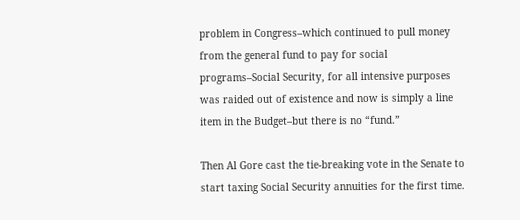problem in Congress–which continued to pull money from the general fund to pay for social programs–Social Security, for all intensive purposes was raided out of existence and now is simply a line item in the Budget–but there is no “fund.”

Then Al Gore cast the tie-breaking vote in the Senate to start taxing Social Security annuities for the first time.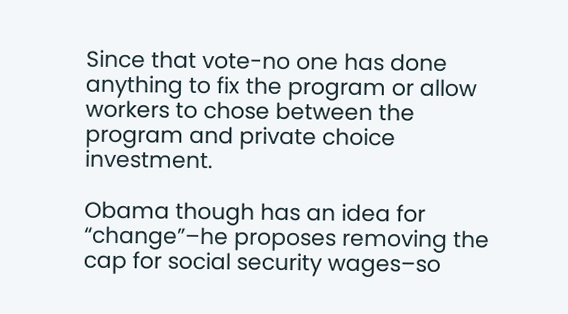Since that vote-no one has done anything to fix the program or allow workers to chose between the program and private choice investment.

Obama though has an idea for “change”–he proposes removing the cap for social security wages–so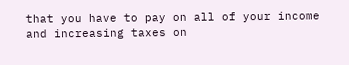that you have to pay on all of your income and increasing taxes on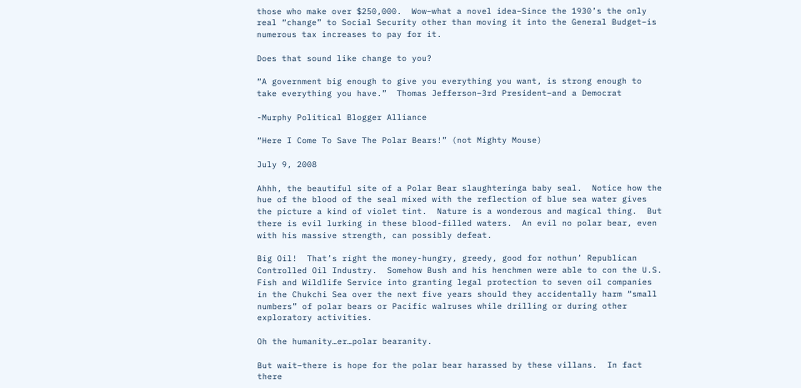those who make over $250,000.  Wow–what a novel idea–Since the 1930’s the only real “change” to Social Security other than moving it into the General Budget–is numerous tax increases to pay for it.

Does that sound like change to you?

“A government big enough to give you everything you want, is strong enough to take everything you have.”  Thomas Jefferson–3rd President–and a Democrat

-Murphy Political Blogger Alliance

“Here I Come To Save The Polar Bears!” (not Mighty Mouse)

July 9, 2008

Ahhh, the beautiful site of a Polar Bear slaughteringa baby seal.  Notice how the hue of the blood of the seal mixed with the reflection of blue sea water gives the picture a kind of violet tint.  Nature is a wonderous and magical thing.  But there is evil lurking in these blood-filled waters.  An evil no polar bear, even with his massive strength, can possibly defeat.

Big Oil!  That’s right the money-hungry, greedy, good for nothun’ Republican Controlled Oil Industry.  Somehow Bush and his henchmen were able to con the U.S. Fish and Wildlife Service into granting legal protection to seven oil companies in the Chukchi Sea over the next five years should they accidentally harm “small numbers” of polar bears or Pacific walruses while drilling or during other exploratory activities.

Oh the humanity…er…polar bearanity.

But wait–there is hope for the polar bear harassed by these villans.  In fact there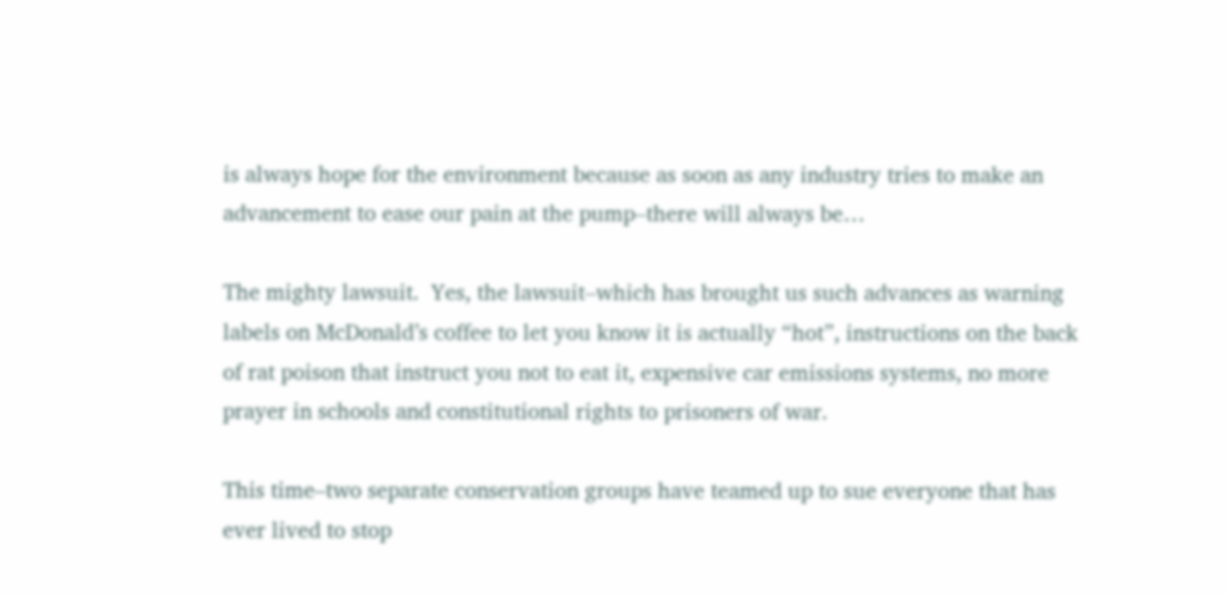is always hope for the environment because as soon as any industry tries to make an advancement to ease our pain at the pump–there will always be…

The mighty lawsuit.  Yes, the lawsuit–which has brought us such advances as warning labels on McDonald’s coffee to let you know it is actually “hot”, instructions on the back of rat poison that instruct you not to eat it, expensive car emissions systems, no more prayer in schools and constitutional rights to prisoners of war.

This time–two separate conservation groups have teamed up to sue everyone that has ever lived to stop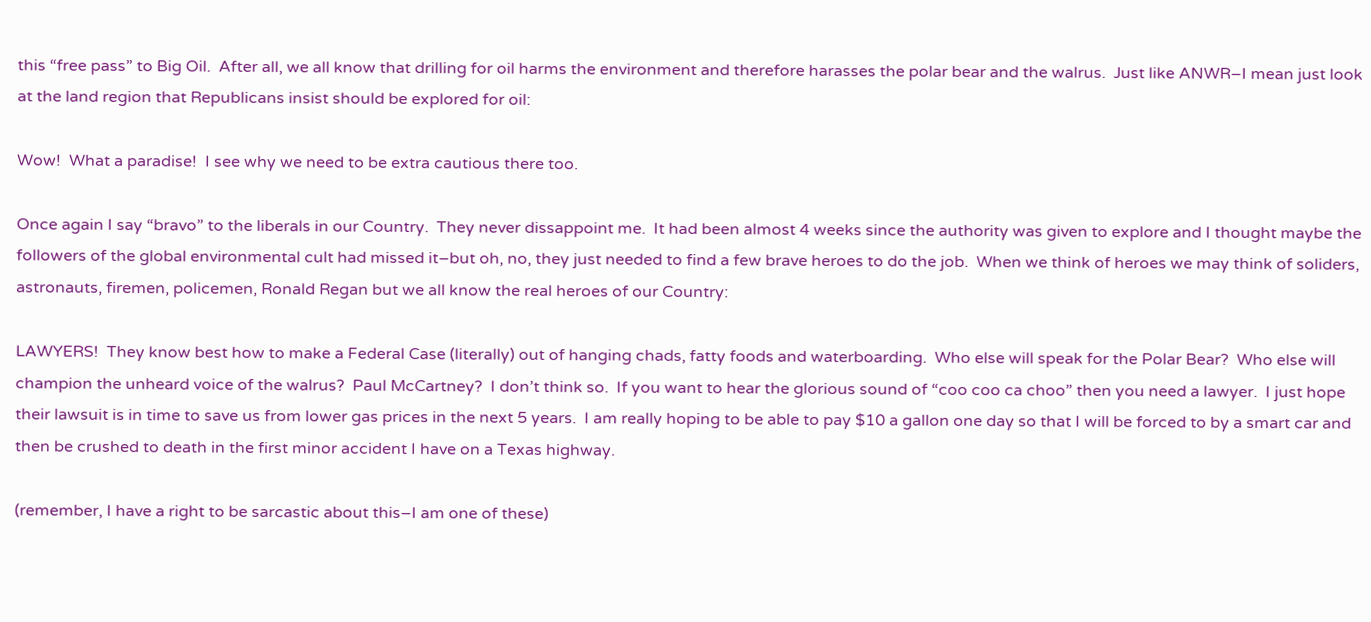this “free pass” to Big Oil.  After all, we all know that drilling for oil harms the environment and therefore harasses the polar bear and the walrus.  Just like ANWR–I mean just look at the land region that Republicans insist should be explored for oil:

Wow!  What a paradise!  I see why we need to be extra cautious there too.

Once again I say “bravo” to the liberals in our Country.  They never dissappoint me.  It had been almost 4 weeks since the authority was given to explore and I thought maybe the followers of the global environmental cult had missed it–but oh, no, they just needed to find a few brave heroes to do the job.  When we think of heroes we may think of soliders, astronauts, firemen, policemen, Ronald Regan but we all know the real heroes of our Country:

LAWYERS!  They know best how to make a Federal Case (literally) out of hanging chads, fatty foods and waterboarding.  Who else will speak for the Polar Bear?  Who else will champion the unheard voice of the walrus?  Paul McCartney?  I don’t think so.  If you want to hear the glorious sound of “coo coo ca choo” then you need a lawyer.  I just hope their lawsuit is in time to save us from lower gas prices in the next 5 years.  I am really hoping to be able to pay $10 a gallon one day so that I will be forced to by a smart car and then be crushed to death in the first minor accident I have on a Texas highway.

(remember, I have a right to be sarcastic about this–I am one of these)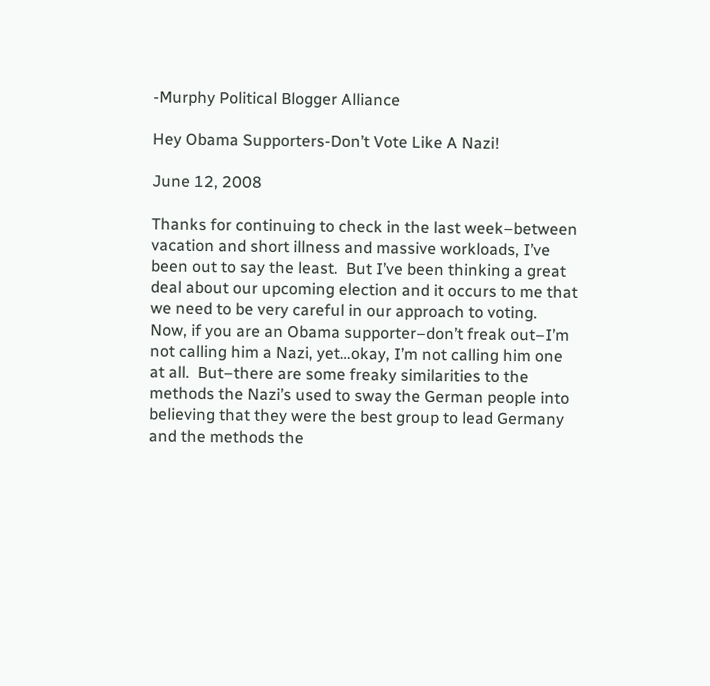-Murphy Political Blogger Alliance

Hey Obama Supporters-Don’t Vote Like A Nazi!

June 12, 2008

Thanks for continuing to check in the last week–between vacation and short illness and massive workloads, I’ve been out to say the least.  But I’ve been thinking a great deal about our upcoming election and it occurs to me that we need to be very careful in our approach to voting.  Now, if you are an Obama supporter–don’t freak out–I’m not calling him a Nazi, yet…okay, I’m not calling him one at all.  But–there are some freaky similarities to the methods the Nazi’s used to sway the German people into believing that they were the best group to lead Germany and the methods the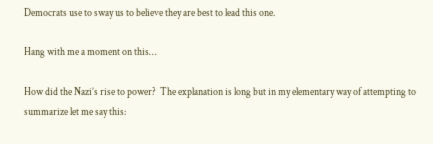Democrats use to sway us to believe they are best to lead this one.

Hang with me a moment on this…

How did the Nazi’s rise to power?  The explanation is long but in my elementary way of attempting to summarize let me say this: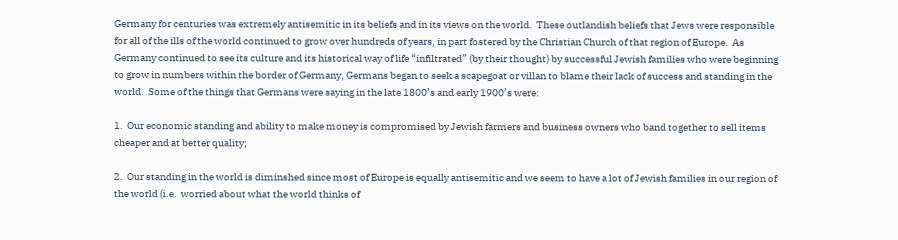Germany for centuries was extremely antisemitic in its beliefs and in its views on the world.  These outlandish beliefs that Jews were responsible for all of the ills of the world continued to grow over hundreds of years, in part fostered by the Christian Church of that region of Europe.  As Germany continued to see its culture and its historical way of life “infiltrated” (by their thought) by successful Jewish families who were beginning to grow in numbers within the border of Germany, Germans began to seek a scapegoat or villan to blame their lack of success and standing in the world.  Some of the things that Germans were saying in the late 1800’s and early 1900’s were:

1.  Our economic standing and ability to make money is compromised by Jewish farmers and business owners who band together to sell items cheaper and at better quality;

2.  Our standing in the world is diminshed since most of Europe is equally antisemitic and we seem to have a lot of Jewish families in our region of the world (i.e.  worried about what the world thinks of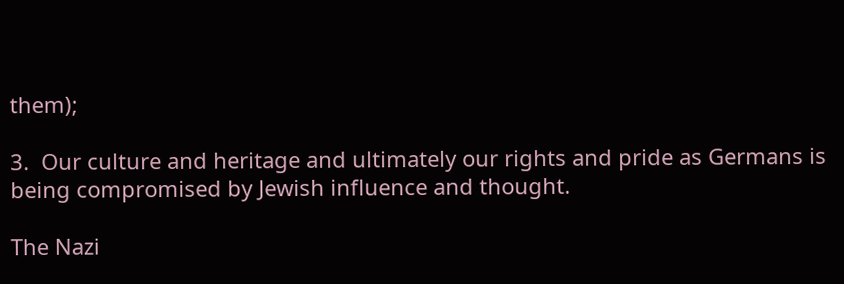them);

3.  Our culture and heritage and ultimately our rights and pride as Germans is being compromised by Jewish influence and thought.

The Nazi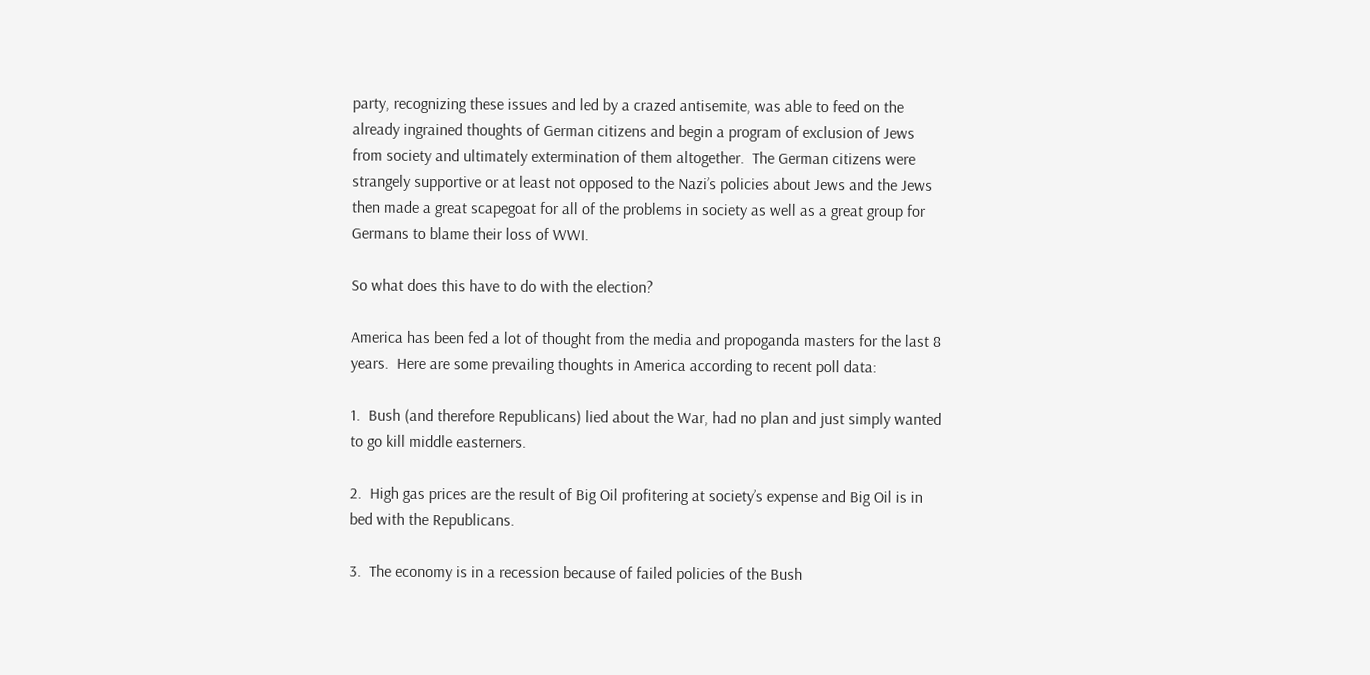party, recognizing these issues and led by a crazed antisemite, was able to feed on the already ingrained thoughts of German citizens and begin a program of exclusion of Jews from society and ultimately extermination of them altogether.  The German citizens were strangely supportive or at least not opposed to the Nazi’s policies about Jews and the Jews then made a great scapegoat for all of the problems in society as well as a great group for Germans to blame their loss of WWI.

So what does this have to do with the election?

America has been fed a lot of thought from the media and propoganda masters for the last 8 years.  Here are some prevailing thoughts in America according to recent poll data:

1.  Bush (and therefore Republicans) lied about the War, had no plan and just simply wanted to go kill middle easterners.

2.  High gas prices are the result of Big Oil profitering at society’s expense and Big Oil is in bed with the Republicans.

3.  The economy is in a recession because of failed policies of the Bush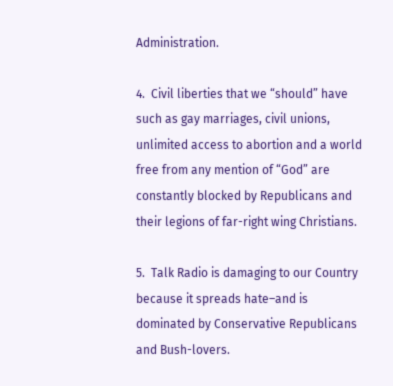Administration.

4.  Civil liberties that we “should” have such as gay marriages, civil unions, unlimited access to abortion and a world free from any mention of “God” are constantly blocked by Republicans and their legions of far-right wing Christians.

5.  Talk Radio is damaging to our Country because it spreads hate–and is dominated by Conservative Republicans and Bush-lovers.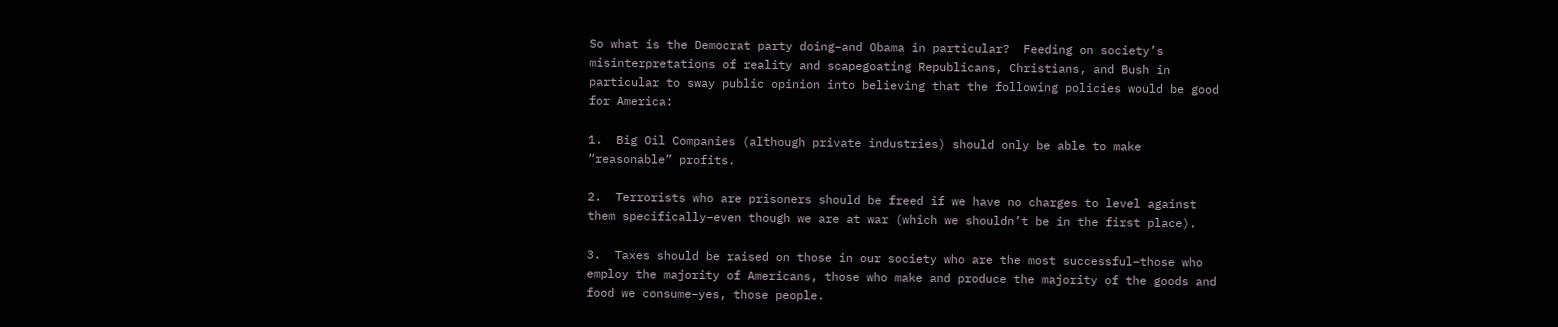So what is the Democrat party doing–and Obama in particular?  Feeding on society’s misinterpretations of reality and scapegoating Republicans, Christians, and Bush in particular to sway public opinion into believing that the following policies would be good for America:

1.  Big Oil Companies (although private industries) should only be able to make “reasonable” profits.

2.  Terrorists who are prisoners should be freed if we have no charges to level against them specifically–even though we are at war (which we shouldn’t be in the first place).

3.  Taxes should be raised on those in our society who are the most successful–those who employ the majority of Americans, those who make and produce the majority of the goods and food we consume–yes, those people.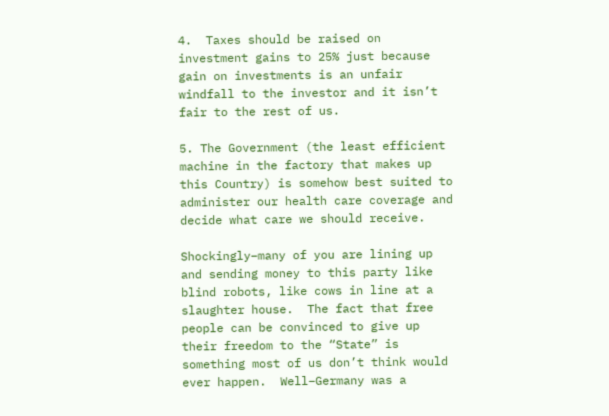4.  Taxes should be raised on investment gains to 25% just because gain on investments is an unfair windfall to the investor and it isn’t fair to the rest of us.

5. The Government (the least efficient machine in the factory that makes up this Country) is somehow best suited to administer our health care coverage and decide what care we should receive.

Shockingly–many of you are lining up and sending money to this party like blind robots, like cows in line at a slaughter house.  The fact that free people can be convinced to give up their freedom to the “State” is something most of us don’t think would ever happen.  Well–Germany was a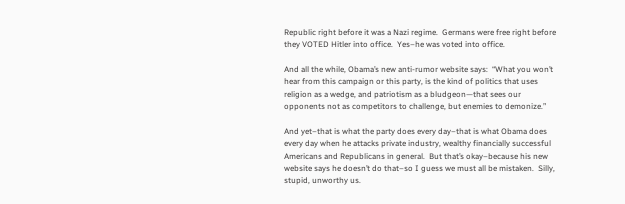Republic right before it was a Nazi regime.  Germans were free right before they VOTED Hitler into office.  Yes–he was voted into office.

And all the while, Obama’s new anti-rumor website says:  “What you won’t hear from this campaign or this party, is the kind of politics that uses religion as a wedge, and patriotism as a bludgeon—that sees our opponents not as competitors to challenge, but enemies to demonize.”

And yet–that is what the party does every day–that is what Obama does every day when he attacks private industry, wealthy financially successful Americans and Republicans in general.  But that’s okay–because his new website says he doesn’t do that–so I guess we must all be mistaken.  Silly, stupid, unworthy us.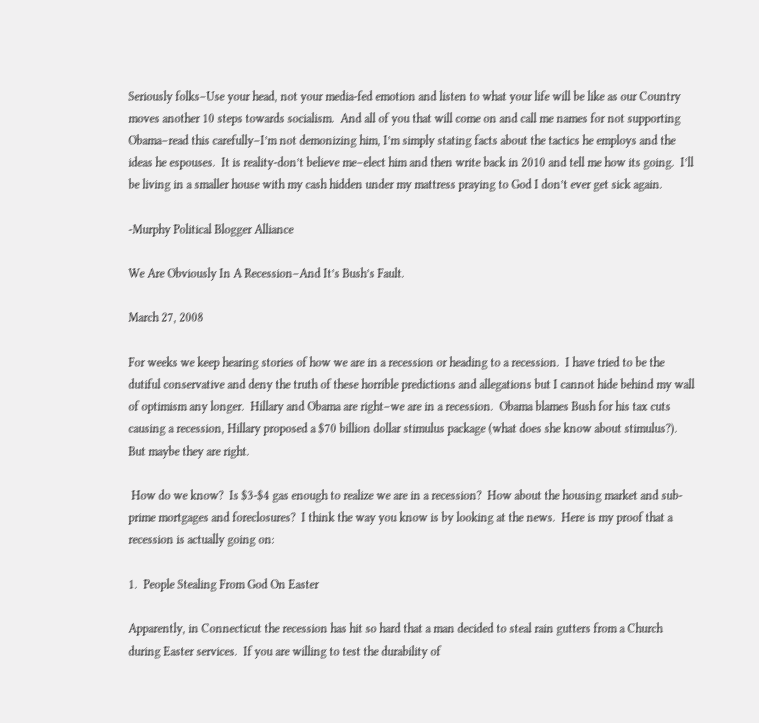Seriously folks–Use your head, not your media-fed emotion and listen to what your life will be like as our Country moves another 10 steps towards socialism.  And all of you that will come on and call me names for not supporting Obama–read this carefully–I’m not demonizing him, I’m simply stating facts about the tactics he employs and the ideas he espouses.  It is reality-don’t believe me–elect him and then write back in 2010 and tell me how its going.  I’ll be living in a smaller house with my cash hidden under my mattress praying to God I don’t ever get sick again.

-Murphy Political Blogger Alliance

We Are Obviously In A Recession–And It’s Bush’s Fault.

March 27, 2008

For weeks we keep hearing stories of how we are in a recession or heading to a recession.  I have tried to be the dutiful conservative and deny the truth of these horrible predictions and allegations but I cannot hide behind my wall of optimism any longer.  Hillary and Obama are right–we are in a recession.  Obama blames Bush for his tax cuts causing a recession, Hillary proposed a $70 billion dollar stimulus package (what does she know about stimulus?).  But maybe they are right.

 How do we know?  Is $3-$4 gas enough to realize we are in a recession?  How about the housing market and sub-prime mortgages and foreclosures?  I think the way you know is by looking at the news.  Here is my proof that a recession is actually going on:

1.  People Stealing From God On Easter

Apparently, in Connecticut the recession has hit so hard that a man decided to steal rain gutters from a Church during Easter services.  If you are willing to test the durability of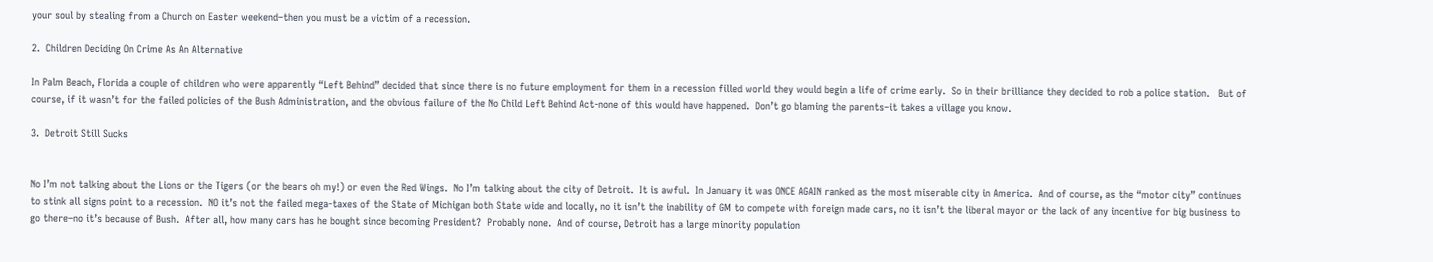your soul by stealing from a Church on Easter weekend–then you must be a victim of a recession.

2.  Children Deciding On Crime As An Alternative

In Palm Beach, Florida a couple of children who were apparently “Left Behind” decided that since there is no future employment for them in a recession filled world they would begin a life of crime early.  So in their brilliance they decided to rob a police station.   But of course, if it wasn’t for the failed policies of the Bush Administration, and the obvious failure of the No Child Left Behind Act-none of this would have happened.  Don’t go blaming the parents–it takes a village you know.

3.  Detroit Still Sucks


No I’m not talking about the Lions or the Tigers (or the bears oh my!) or even the Red Wings.  No I’m talking about the city of Detroit.  It is awful.  In January it was ONCE AGAIN ranked as the most miserable city in America.  And of course, as the “motor city” continues to stink all signs point to a recession.  NO it’s not the failed mega-taxes of the State of Michigan both State wide and locally, no it isn’t the inability of GM to compete with foreign made cars, no it isn’t the liberal mayor or the lack of any incentive for big business to go there–no it’s because of Bush.  After all, how many cars has he bought since becoming President?  Probably none.  And of course, Detroit has a large minority population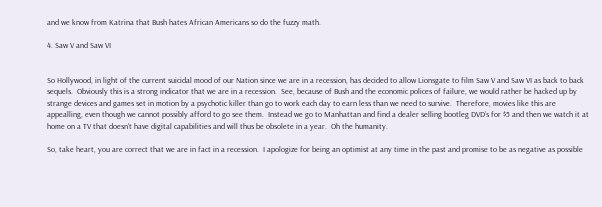and we know from Katrina that Bush hates African Americans so do the fuzzy math.

4. Saw V and Saw VI


So Hollywood, in light of the current suicidal mood of our Nation since we are in a recession, has decided to allow Lionsgate to film Saw V and Saw VI as back to back sequels.  Obviously this is a strong indicator that we are in a recession.  See, because of Bush and the economic polices of failure, we would rather be hacked up by strange devices and games set in motion by a psychotic killer than go to work each day to earn less than we need to survive.  Therefore, movies like this are appealling, even though we cannot possibly afford to go see them.  Instead we go to Manhattan and find a dealer selling bootleg DVD’s for $5 and then we watch it at home on a TV that doesn’t have digital capabilities and will thus be obsolete in a year.  Oh the humanity.

So, take heart, you are correct that we are in fact in a recession.  I apologize for being an optimist at any time in the past and promise to be as negative as possible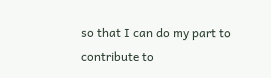so that I can do my part to contribute to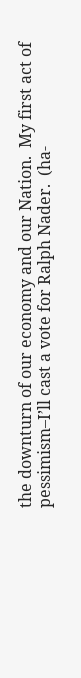the downturn of our economy and our Nation.  My first act of pessimism–I’ll cast a vote for Ralph Nader.  (ha-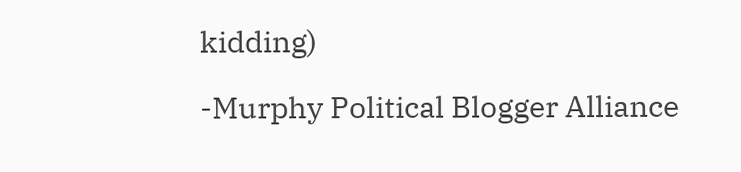kidding)

-Murphy Political Blogger Alliance